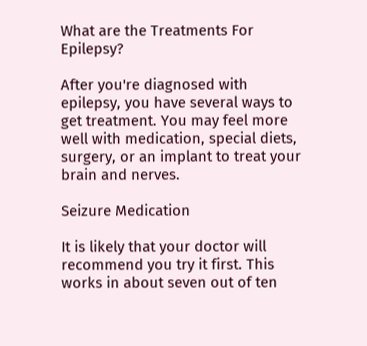What are the Treatments For Epilepsy?

After you're diagnosed with epilepsy, you have several ways to get treatment. You may feel more well with medication, special diets, surgery, or an implant to treat your brain and nerves.

Seizure Medication

It is likely that your doctor will recommend you try it first. This works in about seven out of ten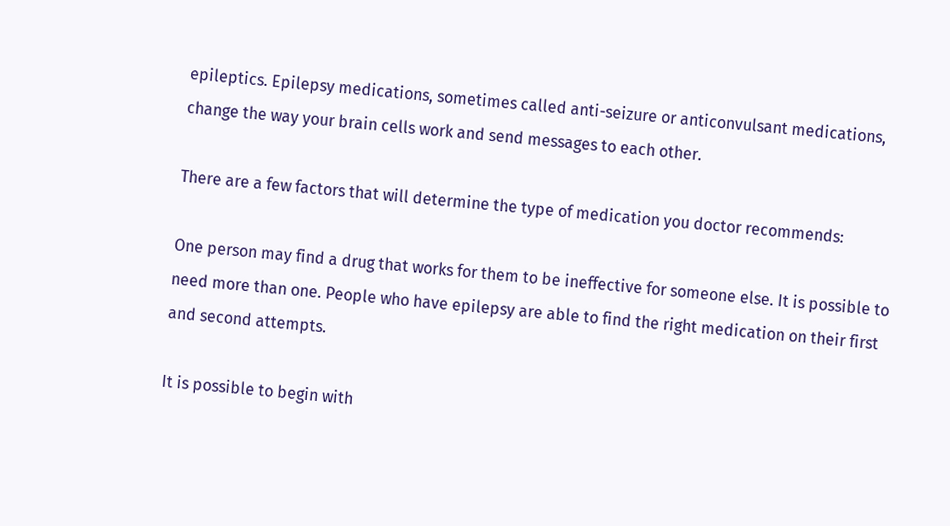epileptics. Epilepsy medications, sometimes called anti-seizure or anticonvulsant medications, change the way your brain cells work and send messages to each other.

There are a few factors that will determine the type of medication you doctor recommends:

One person may find a drug that works for them to be ineffective for someone else. It is possible to need more than one. People who have epilepsy are able to find the right medication on their first and second attempts.

It is possible to begin with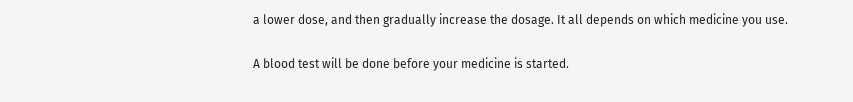a lower dose, and then gradually increase the dosage. It all depends on which medicine you use.

A blood test will be done before your medicine is started.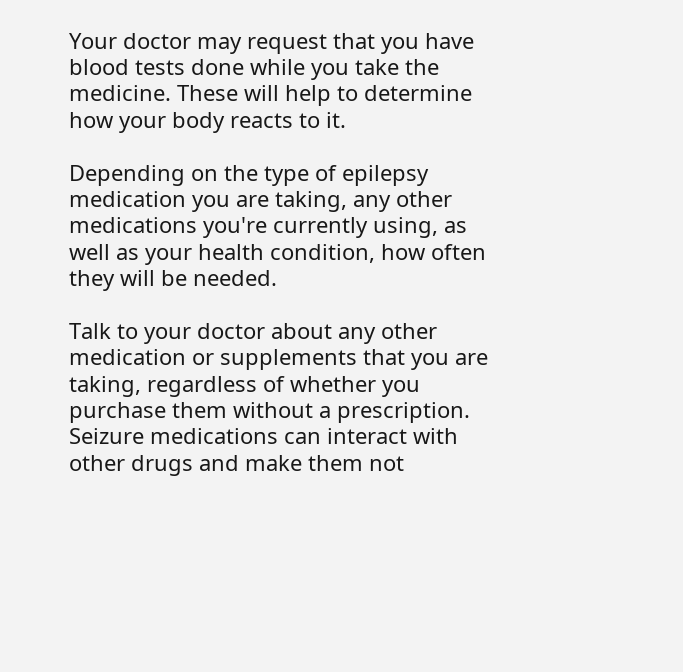Your doctor may request that you have blood tests done while you take the medicine. These will help to determine how your body reacts to it.

Depending on the type of epilepsy medication you are taking, any other medications you're currently using, as well as your health condition, how often they will be needed.

Talk to your doctor about any other medication or supplements that you are taking, regardless of whether you purchase them without a prescription. Seizure medications can interact with other drugs and make them not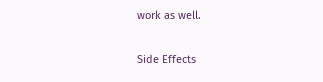work as well.

Side Effects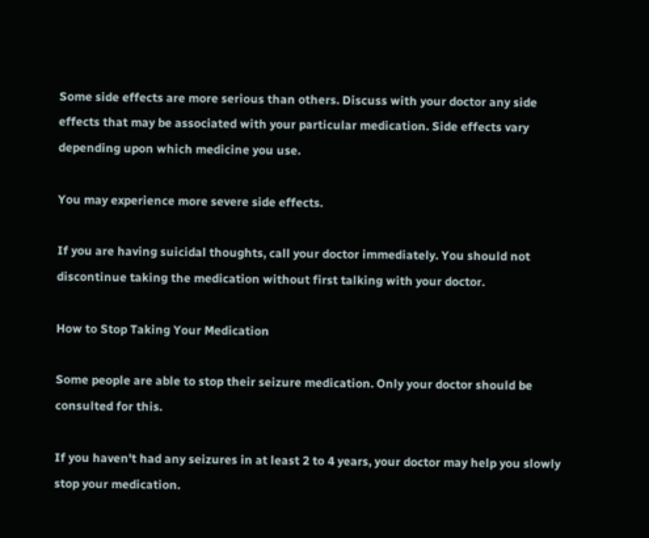Some side effects are more serious than others. Discuss with your doctor any side effects that may be associated with your particular medication. Side effects vary depending upon which medicine you use.

You may experience more severe side effects.

If you are having suicidal thoughts, call your doctor immediately. You should not discontinue taking the medication without first talking with your doctor.

How to Stop Taking Your Medication

Some people are able to stop their seizure medication. Only your doctor should be consulted for this.

If you haven't had any seizures in at least 2 to 4 years, your doctor may help you slowly stop your medication.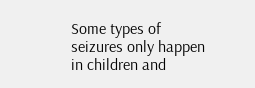Some types of seizures only happen in children and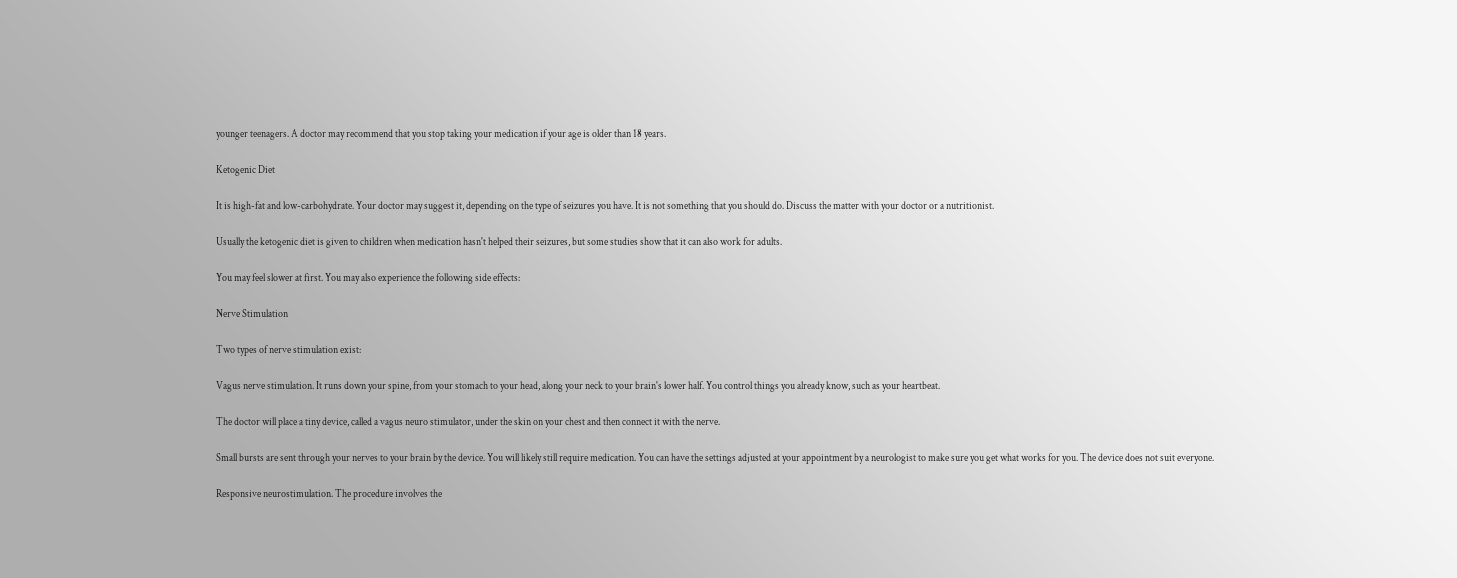younger teenagers. A doctor may recommend that you stop taking your medication if your age is older than 18 years.

Ketogenic Diet

It is high-fat and low-carbohydrate. Your doctor may suggest it, depending on the type of seizures you have. It is not something that you should do. Discuss the matter with your doctor or a nutritionist.

Usually the ketogenic diet is given to children when medication hasn't helped their seizures, but some studies show that it can also work for adults.

You may feel slower at first. You may also experience the following side effects:

Nerve Stimulation

Two types of nerve stimulation exist:

Vagus nerve stimulation. It runs down your spine, from your stomach to your head, along your neck to your brain's lower half. You control things you already know, such as your heartbeat.

The doctor will place a tiny device, called a vagus neuro stimulator, under the skin on your chest and then connect it with the nerve.

Small bursts are sent through your nerves to your brain by the device. You will likely still require medication. You can have the settings adjusted at your appointment by a neurologist to make sure you get what works for you. The device does not suit everyone.

Responsive neurostimulation. The procedure involves the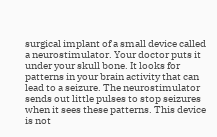surgical implant of a small device called a neurostimulator. Your doctor puts it under your skull bone. It looks for patterns in your brain activity that can lead to a seizure. The neurostimulator sends out little pulses to stop seizures when it sees these patterns. This device is not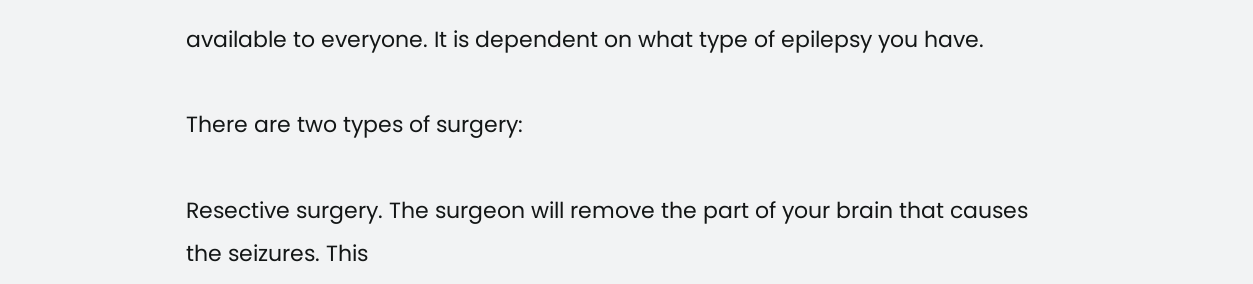available to everyone. It is dependent on what type of epilepsy you have.

There are two types of surgery:

Resective surgery. The surgeon will remove the part of your brain that causes the seizures. This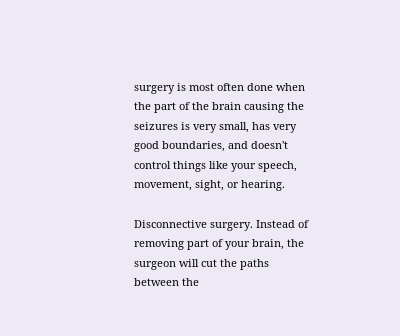surgery is most often done when the part of the brain causing the seizures is very small, has very good boundaries, and doesn't control things like your speech, movement, sight, or hearing.

Disconnective surgery. Instead of removing part of your brain, the surgeon will cut the paths between the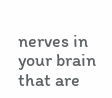nerves in your brain that are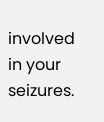involved in your seizures.